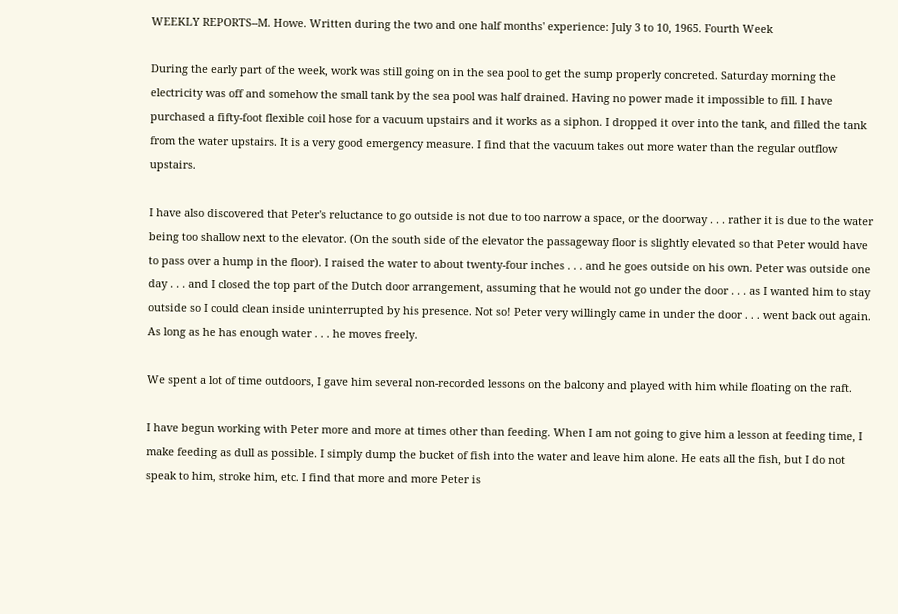WEEKLY REPORTS--M. Howe. Written during the two and one half months' experience: July 3 to 10, 1965. Fourth Week

During the early part of the week, work was still going on in the sea pool to get the sump properly concreted. Saturday morning the electricity was off and somehow the small tank by the sea pool was half drained. Having no power made it impossible to fill. I have purchased a fifty-foot flexible coil hose for a vacuum upstairs and it works as a siphon. I dropped it over into the tank, and filled the tank from the water upstairs. It is a very good emergency measure. I find that the vacuum takes out more water than the regular outflow upstairs.

I have also discovered that Peter's reluctance to go outside is not due to too narrow a space, or the doorway . . . rather it is due to the water being too shallow next to the elevator. (On the south side of the elevator the passageway floor is slightly elevated so that Peter would have to pass over a hump in the floor). I raised the water to about twenty-four inches . . . and he goes outside on his own. Peter was outside one day . . . and I closed the top part of the Dutch door arrangement, assuming that he would not go under the door . . . as I wanted him to stay outside so I could clean inside uninterrupted by his presence. Not so! Peter very willingly came in under the door . . . went back out again. As long as he has enough water . . . he moves freely.

We spent a lot of time outdoors, I gave him several non-recorded lessons on the balcony and played with him while floating on the raft.

I have begun working with Peter more and more at times other than feeding. When I am not going to give him a lesson at feeding time, I make feeding as dull as possible. I simply dump the bucket of fish into the water and leave him alone. He eats all the fish, but I do not speak to him, stroke him, etc. I find that more and more Peter is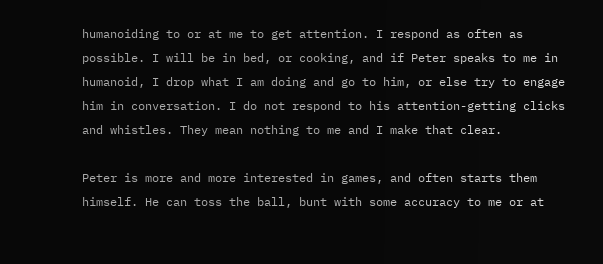humanoiding to or at me to get attention. I respond as often as possible. I will be in bed, or cooking, and if Peter speaks to me in humanoid, I drop what I am doing and go to him, or else try to engage him in conversation. I do not respond to his attention-getting clicks and whistles. They mean nothing to me and I make that clear.

Peter is more and more interested in games, and often starts them himself. He can toss the ball, bunt with some accuracy to me or at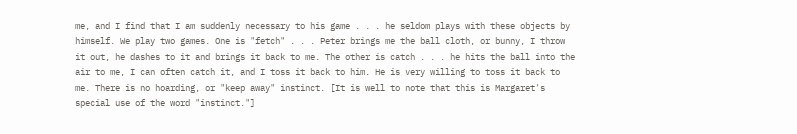me, and I find that I am suddenly necessary to his game . . . he seldom plays with these objects by himself. We play two games. One is "fetch" . . . Peter brings me the ball cloth, or bunny, I throw it out, he dashes to it and brings it back to me. The other is catch . . . he hits the ball into the air to me, I can often catch it, and I toss it back to him. He is very willing to toss it back to me. There is no hoarding, or "keep away" instinct. [It is well to note that this is Margaret's special use of the word "instinct."]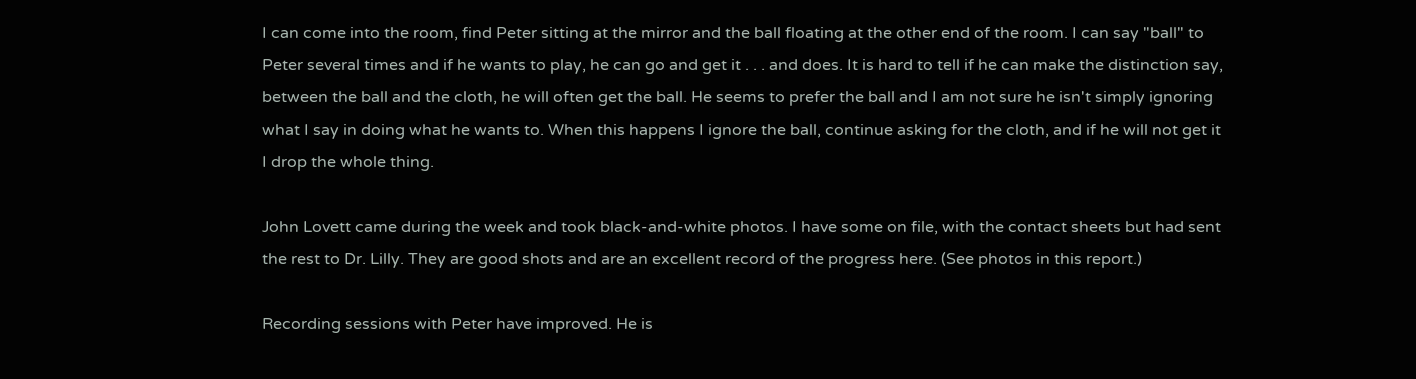I can come into the room, find Peter sitting at the mirror and the ball floating at the other end of the room. I can say "ball" to Peter several times and if he wants to play, he can go and get it . . . and does. It is hard to tell if he can make the distinction say, between the ball and the cloth, he will often get the ball. He seems to prefer the ball and I am not sure he isn't simply ignoring what I say in doing what he wants to. When this happens I ignore the ball, continue asking for the cloth, and if he will not get it I drop the whole thing.

John Lovett came during the week and took black-and-white photos. I have some on file, with the contact sheets but had sent the rest to Dr. Lilly. They are good shots and are an excellent record of the progress here. (See photos in this report.)

Recording sessions with Peter have improved. He is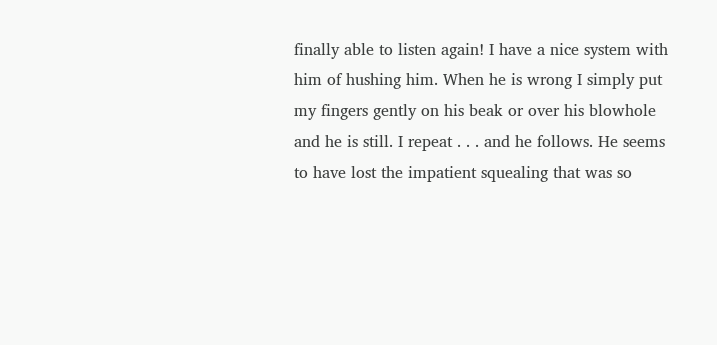finally able to listen again! I have a nice system with him of hushing him. When he is wrong I simply put my fingers gently on his beak or over his blowhole and he is still. I repeat . . . and he follows. He seems to have lost the impatient squealing that was so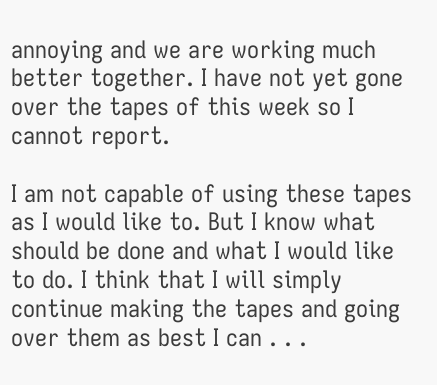annoying and we are working much better together. I have not yet gone over the tapes of this week so I cannot report.

I am not capable of using these tapes as I would like to. But I know what should be done and what I would like to do. I think that I will simply continue making the tapes and going over them as best I can . . .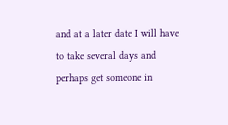and at a later date I will have to take several days and perhaps get someone in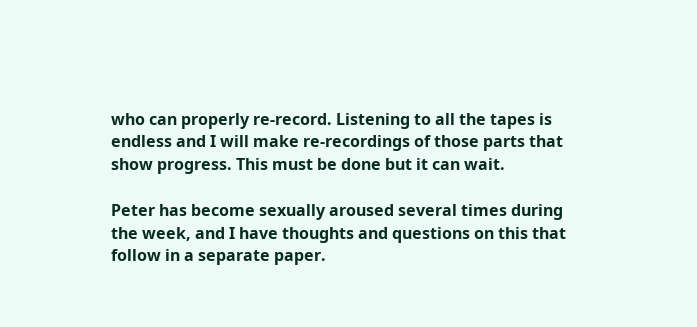who can properly re-record. Listening to all the tapes is endless and I will make re-recordings of those parts that show progress. This must be done but it can wait.

Peter has become sexually aroused several times during the week, and I have thoughts and questions on this that follow in a separate paper.